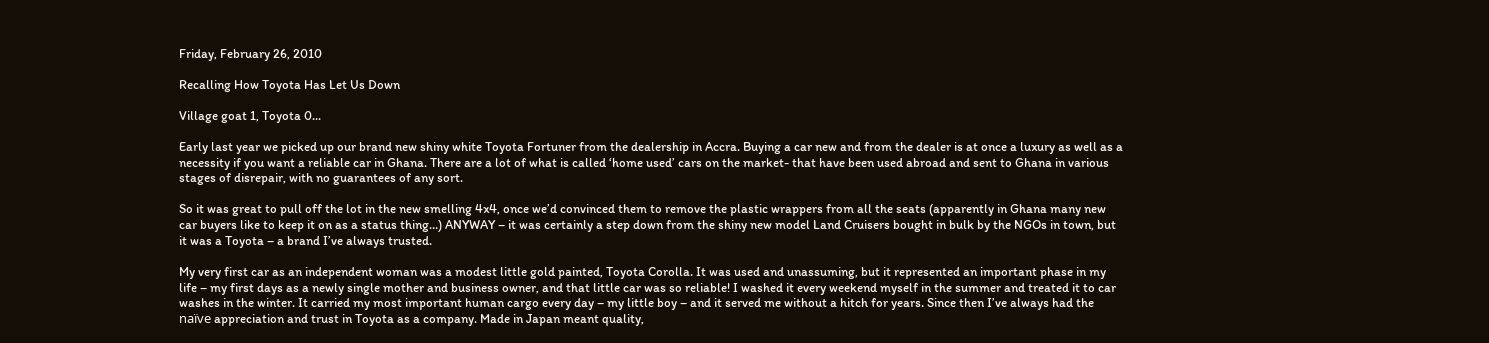Friday, February 26, 2010

Recalling How Toyota Has Let Us Down

Village goat 1, Toyota 0...

Early last year we picked up our brand new shiny white Toyota Fortuner from the dealership in Accra. Buying a car new and from the dealer is at once a luxury as well as a necessity if you want a reliable car in Ghana. There are a lot of what is called ‘home used’ cars on the market- that have been used abroad and sent to Ghana in various stages of disrepair, with no guarantees of any sort.

So it was great to pull off the lot in the new smelling 4x4, once we’d convinced them to remove the plastic wrappers from all the seats (apparently in Ghana many new car buyers like to keep it on as a status thing…) ANYWAY – it was certainly a step down from the shiny new model Land Cruisers bought in bulk by the NGOs in town, but it was a Toyota – a brand I’ve always trusted.

My very first car as an independent woman was a modest little gold painted, Toyota Corolla. It was used and unassuming, but it represented an important phase in my life – my first days as a newly single mother and business owner, and that little car was so reliable! I washed it every weekend myself in the summer and treated it to car washes in the winter. It carried my most important human cargo every day – my little boy – and it served me without a hitch for years. Since then I’ve always had the naïve appreciation and trust in Toyota as a company. Made in Japan meant quality,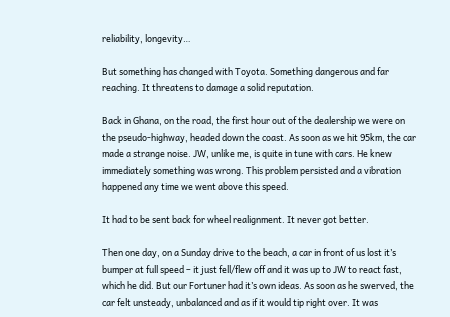reliability, longevity…

But something has changed with Toyota. Something dangerous and far reaching. It threatens to damage a solid reputation.

Back in Ghana, on the road, the first hour out of the dealership we were on the pseudo-highway, headed down the coast. As soon as we hit 95km, the car made a strange noise. JW, unlike me, is quite in tune with cars. He knew immediately something was wrong. This problem persisted and a vibration happened any time we went above this speed.

It had to be sent back for wheel realignment. It never got better.

Then one day, on a Sunday drive to the beach, a car in front of us lost it’s bumper at full speed – it just fell/flew off and it was up to JW to react fast, which he did. But our Fortuner had it’s own ideas. As soon as he swerved, the car felt unsteady, unbalanced and as if it would tip right over. It was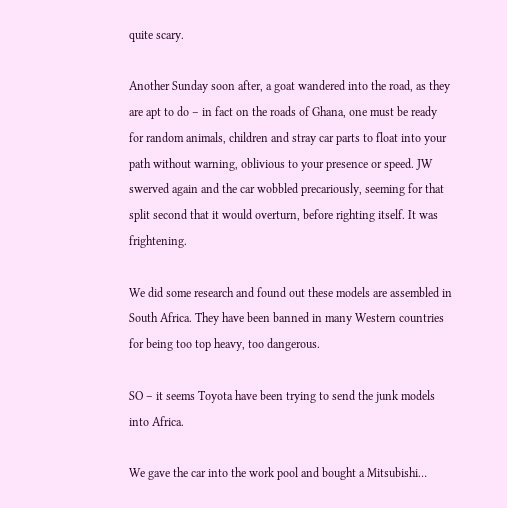quite scary.

Another Sunday soon after, a goat wandered into the road, as they are apt to do – in fact on the roads of Ghana, one must be ready for random animals, children and stray car parts to float into your path without warning, oblivious to your presence or speed. JW swerved again and the car wobbled precariously, seeming for that split second that it would overturn, before righting itself. It was frightening.

We did some research and found out these models are assembled in South Africa. They have been banned in many Western countries for being too top heavy, too dangerous.

SO – it seems Toyota have been trying to send the junk models into Africa.

We gave the car into the work pool and bought a Mitsubishi…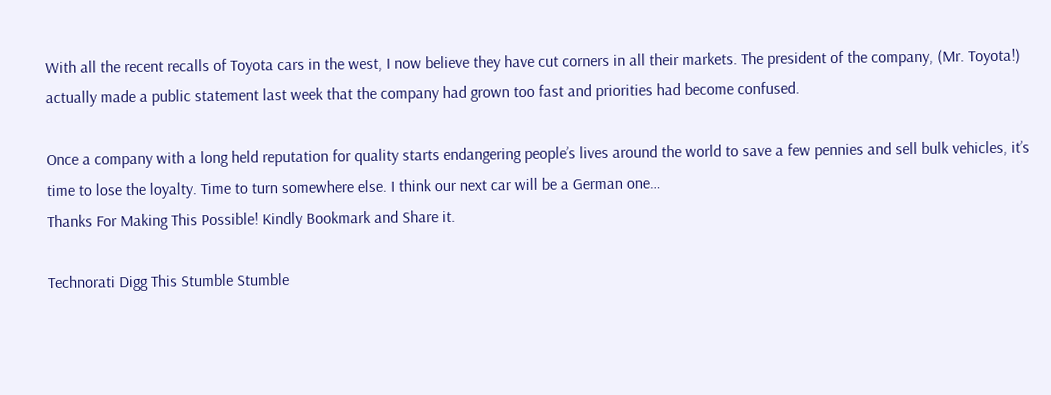With all the recent recalls of Toyota cars in the west, I now believe they have cut corners in all their markets. The president of the company, (Mr. Toyota!) actually made a public statement last week that the company had grown too fast and priorities had become confused.

Once a company with a long held reputation for quality starts endangering people’s lives around the world to save a few pennies and sell bulk vehicles, it’s time to lose the loyalty. Time to turn somewhere else. I think our next car will be a German one…
Thanks For Making This Possible! Kindly Bookmark and Share it.

Technorati Digg This Stumble Stumble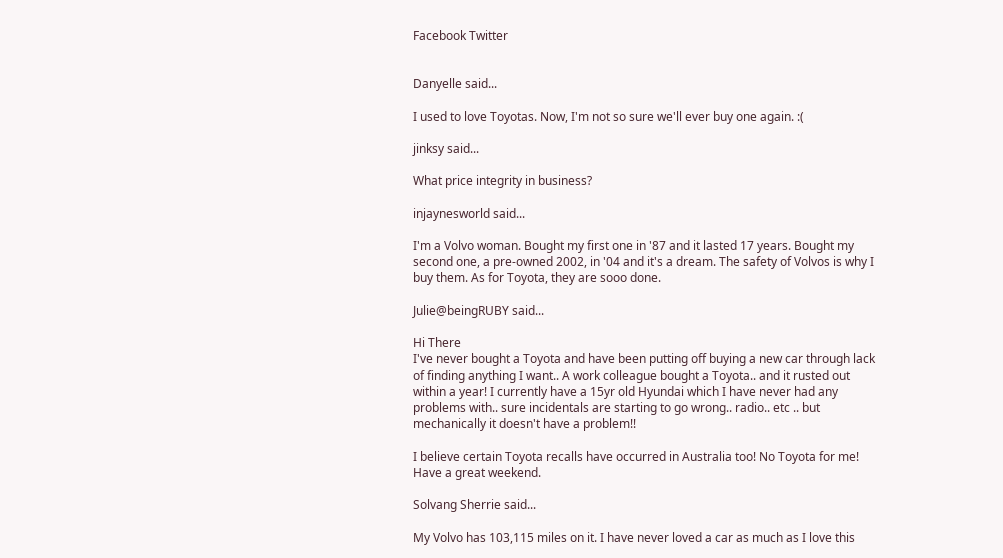Facebook Twitter


Danyelle said...

I used to love Toyotas. Now, I'm not so sure we'll ever buy one again. :(

jinksy said...

What price integrity in business?

injaynesworld said...

I'm a Volvo woman. Bought my first one in '87 and it lasted 17 years. Bought my second one, a pre-owned 2002, in '04 and it's a dream. The safety of Volvos is why I buy them. As for Toyota, they are sooo done.

Julie@beingRUBY said...

Hi There
I've never bought a Toyota and have been putting off buying a new car through lack of finding anything I want.. A work colleague bought a Toyota.. and it rusted out within a year! I currently have a 15yr old Hyundai which I have never had any problems with.. sure incidentals are starting to go wrong.. radio.. etc .. but mechanically it doesn't have a problem!!

I believe certain Toyota recalls have occurred in Australia too! No Toyota for me! Have a great weekend.

Solvang Sherrie said...

My Volvo has 103,115 miles on it. I have never loved a car as much as I love this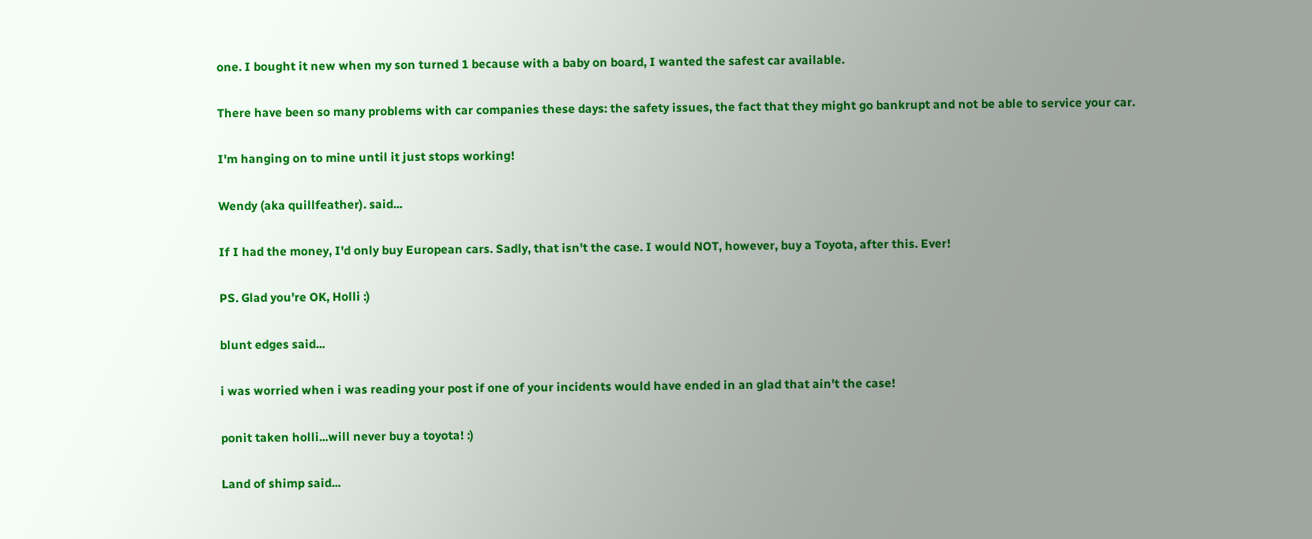one. I bought it new when my son turned 1 because with a baby on board, I wanted the safest car available.

There have been so many problems with car companies these days: the safety issues, the fact that they might go bankrupt and not be able to service your car.

I'm hanging on to mine until it just stops working!

Wendy (aka quillfeather). said...

If I had the money, I'd only buy European cars. Sadly, that isn't the case. I would NOT, however, buy a Toyota, after this. Ever!

PS. Glad you're OK, Holli :)

blunt edges said...

i was worried when i was reading your post if one of your incidents would have ended in an glad that ain't the case!

ponit taken holli...will never buy a toyota! :)

Land of shimp said...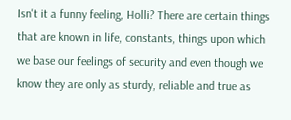Isn't it a funny feeling, Holli? There are certain things that are known in life, constants, things upon which we base our feelings of security and even though we know they are only as sturdy, reliable and true as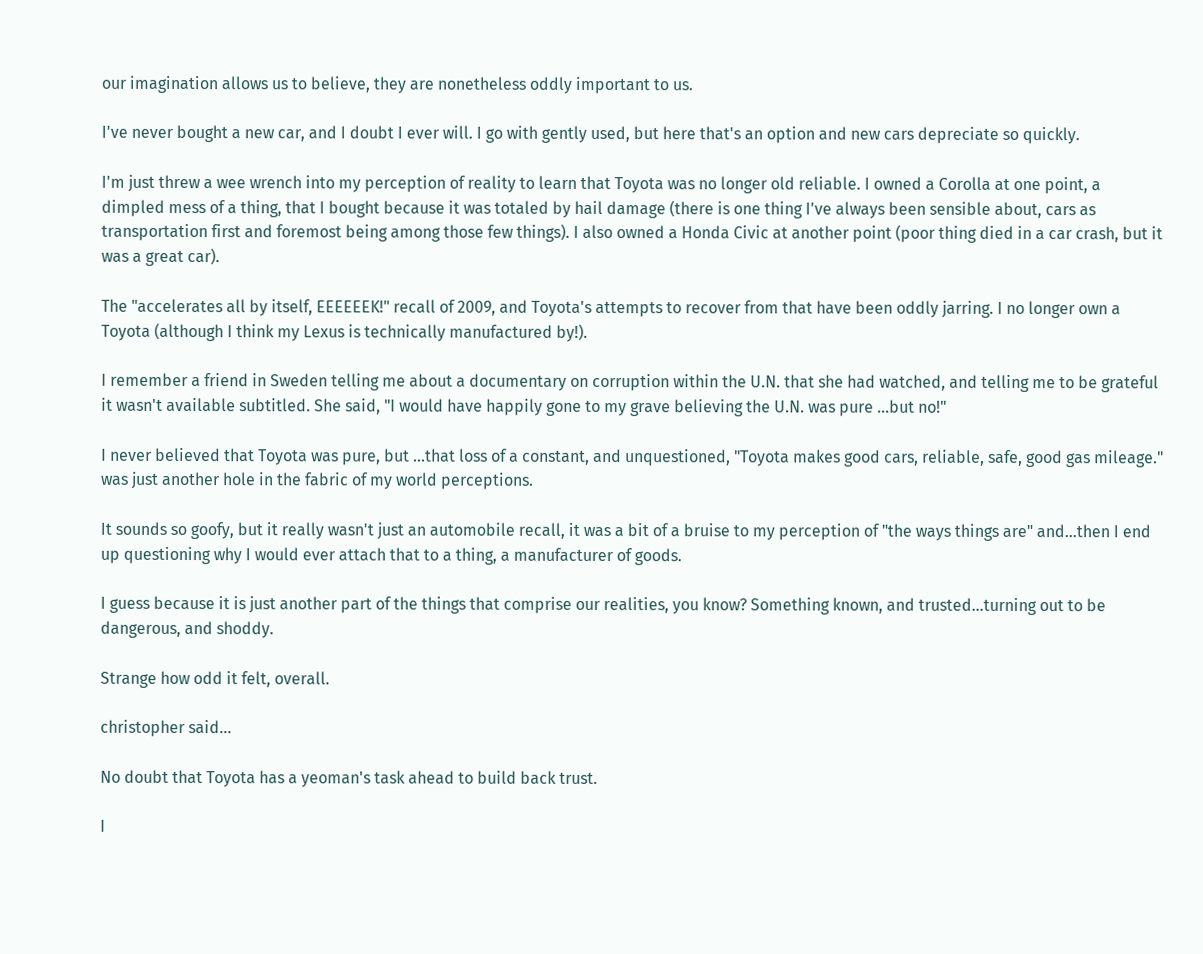our imagination allows us to believe, they are nonetheless oddly important to us.

I've never bought a new car, and I doubt I ever will. I go with gently used, but here that's an option and new cars depreciate so quickly.

I'm just threw a wee wrench into my perception of reality to learn that Toyota was no longer old reliable. I owned a Corolla at one point, a dimpled mess of a thing, that I bought because it was totaled by hail damage (there is one thing I've always been sensible about, cars as transportation first and foremost being among those few things). I also owned a Honda Civic at another point (poor thing died in a car crash, but it was a great car).

The "accelerates all by itself, EEEEEEK!" recall of 2009, and Toyota's attempts to recover from that have been oddly jarring. I no longer own a Toyota (although I think my Lexus is technically manufactured by!).

I remember a friend in Sweden telling me about a documentary on corruption within the U.N. that she had watched, and telling me to be grateful it wasn't available subtitled. She said, "I would have happily gone to my grave believing the U.N. was pure ...but no!"

I never believed that Toyota was pure, but ...that loss of a constant, and unquestioned, "Toyota makes good cars, reliable, safe, good gas mileage." was just another hole in the fabric of my world perceptions.

It sounds so goofy, but it really wasn't just an automobile recall, it was a bit of a bruise to my perception of "the ways things are" and...then I end up questioning why I would ever attach that to a thing, a manufacturer of goods.

I guess because it is just another part of the things that comprise our realities, you know? Something known, and trusted...turning out to be dangerous, and shoddy.

Strange how odd it felt, overall.

christopher said...

No doubt that Toyota has a yeoman's task ahead to build back trust.

I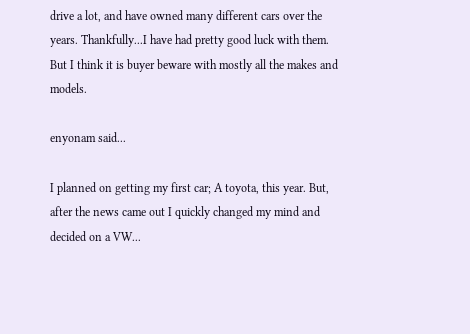drive a lot, and have owned many different cars over the years. Thankfully...I have had pretty good luck with them. But I think it is buyer beware with mostly all the makes and models.

enyonam said...

I planned on getting my first car; A toyota, this year. But, after the news came out I quickly changed my mind and decided on a VW...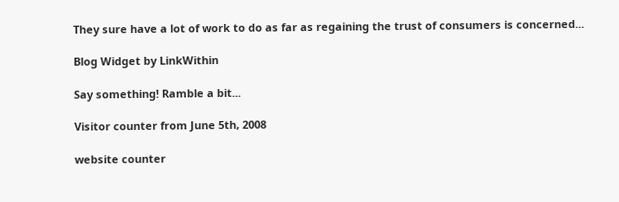They sure have a lot of work to do as far as regaining the trust of consumers is concerned...

Blog Widget by LinkWithin

Say something! Ramble a bit...

Visitor counter from June 5th, 2008

website counter